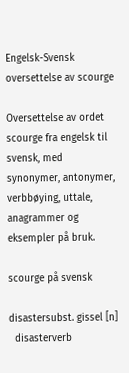Engelsk-Svensk oversettelse av scourge

Oversettelse av ordet scourge fra engelsk til svensk, med synonymer, antonymer, verbbøying, uttale, anagrammer og eksempler på bruk.

scourge på svensk

disastersubst. gissel [n]
  disasterverb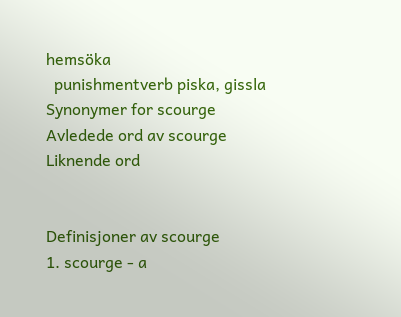hemsöka
  punishmentverb piska, gissla
Synonymer for scourge
Avledede ord av scourge
Liknende ord


Definisjoner av scourge
1. scourge - a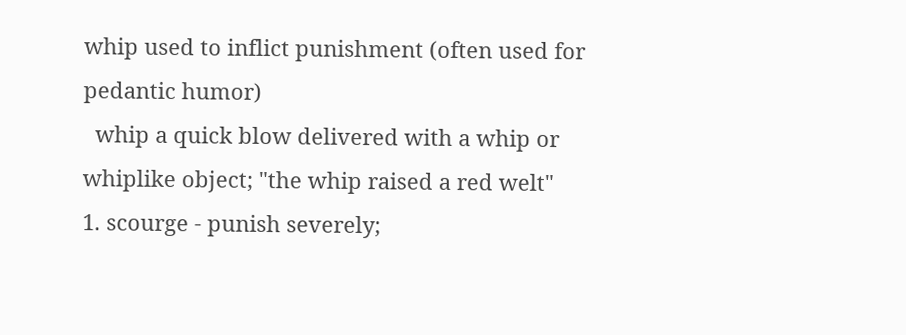whip used to inflict punishment (often used for pedantic humor)
  whip a quick blow delivered with a whip or whiplike object; "the whip raised a red welt"
1. scourge - punish severely;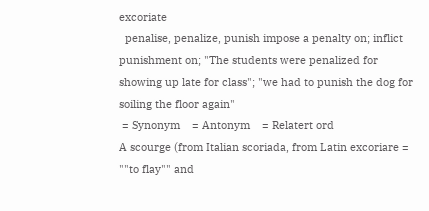excoriate
  penalise, penalize, punish impose a penalty on; inflict punishment on; "The students were penalized for showing up late for class"; "we had to punish the dog for soiling the floor again"
 = Synonym    = Antonym    = Relatert ord
A scourge (from Italian scoriada, from Latin excoriare = ""to flay"" and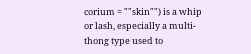corium = ""skin"") is a whip or lash, especially a multi-thong type used to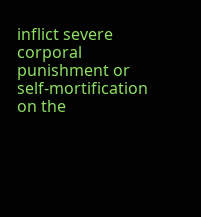inflict severe corporal punishment or self-mortification on the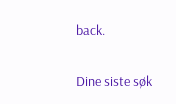back.

Dine siste søk